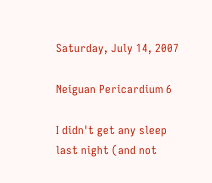Saturday, July 14, 2007

Neiguan Pericardium 6

I didn't get any sleep last night (and not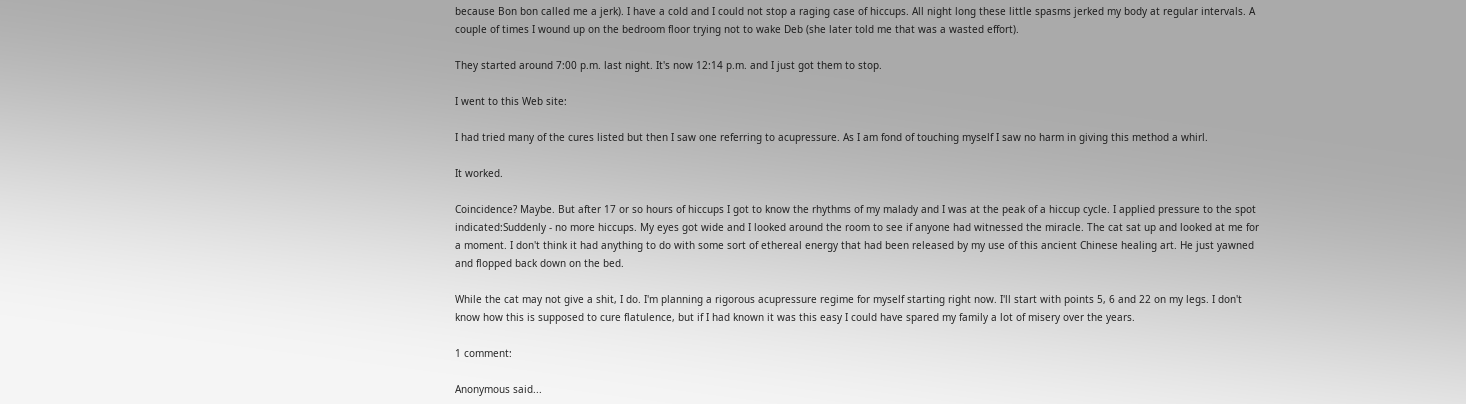because Bon bon called me a jerk). I have a cold and I could not stop a raging case of hiccups. All night long these little spasms jerked my body at regular intervals. A couple of times I wound up on the bedroom floor trying not to wake Deb (she later told me that was a wasted effort).

They started around 7:00 p.m. last night. It's now 12:14 p.m. and I just got them to stop.

I went to this Web site:

I had tried many of the cures listed but then I saw one referring to acupressure. As I am fond of touching myself I saw no harm in giving this method a whirl.

It worked.

Coincidence? Maybe. But after 17 or so hours of hiccups I got to know the rhythms of my malady and I was at the peak of a hiccup cycle. I applied pressure to the spot indicated:Suddenly - no more hiccups. My eyes got wide and I looked around the room to see if anyone had witnessed the miracle. The cat sat up and looked at me for a moment. I don't think it had anything to do with some sort of ethereal energy that had been released by my use of this ancient Chinese healing art. He just yawned and flopped back down on the bed.

While the cat may not give a shit, I do. I'm planning a rigorous acupressure regime for myself starting right now. I'll start with points 5, 6 and 22 on my legs. I don't know how this is supposed to cure flatulence, but if I had known it was this easy I could have spared my family a lot of misery over the years.

1 comment:

Anonymous said...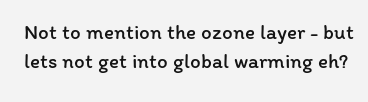Not to mention the ozone layer - but lets not get into global warming eh?